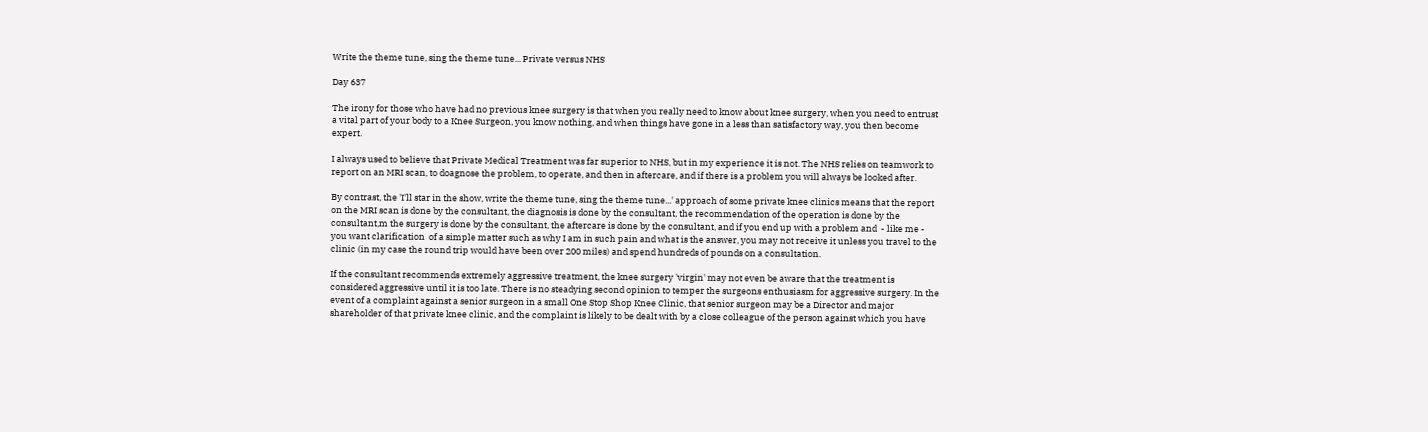Write the theme tune, sing the theme tune... Private versus NHS

Day 637

The irony for those who have had no previous knee surgery is that when you really need to know about knee surgery, when you need to entrust a vital part of your body to a Knee Surgeon, you know nothing, and when things have gone in a less than satisfactory way, you then become expert.

I always used to believe that Private Medical Treatment was far superior to NHS, but in my experience it is not. The NHS relies on teamwork to report on an MRI scan, to doagnose the problem, to operate, and then in aftercare, and if there is a problem you will always be looked after.

By contrast, the 'I'll star in the show, write the theme tune, sing the theme tune...' approach of some private knee clinics means that the report on the MRI scan is done by the consultant, the diagnosis is done by the consultant, the recommendation of the operation is done by the consultant,m the surgery is done by the consultant, the aftercare is done by the consultant, and if you end up with a problem and  - like me - you want clarification  of a simple matter such as why I am in such pain and what is the answer, you may not receive it unless you travel to the clinic (in my case the round trip would have been over 200 miles) and spend hundreds of pounds on a consultation.

If the consultant recommends extremely aggressive treatment, the knee surgery 'virgin' may not even be aware that the treatment is considered aggressive until it is too late. There is no steadying second opinion to temper the surgeons enthusiasm for aggressive surgery. In the event of a complaint against a senior surgeon in a small One Stop Shop Knee Clinic, that senior surgeon may be a Director and major shareholder of that private knee clinic, and the complaint is likely to be dealt with by a close colleague of the person against which you have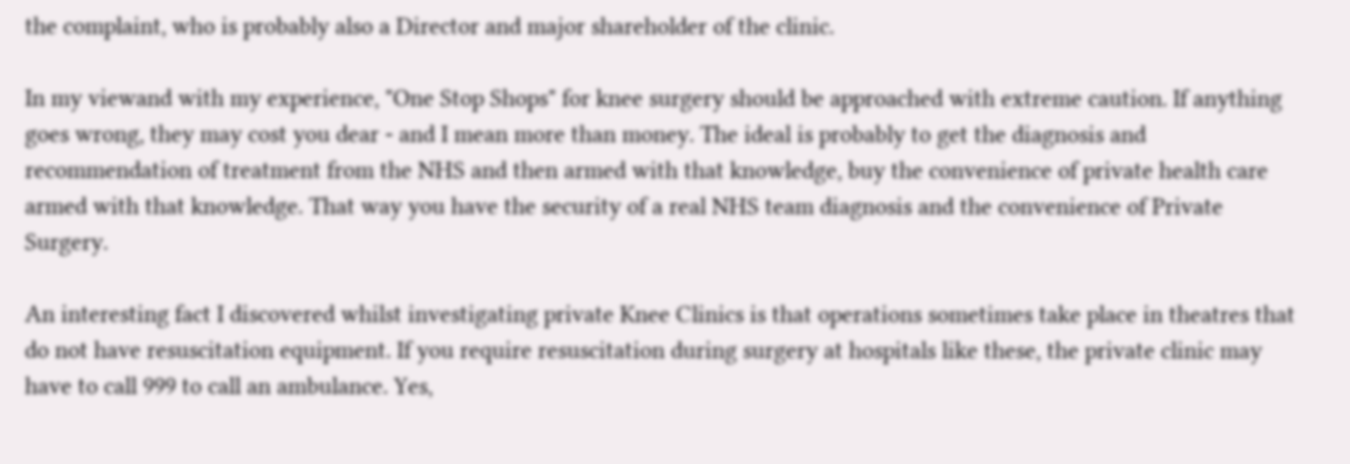the complaint, who is probably also a Director and major shareholder of the clinic.

In my viewand with my experience, "One Stop Shops" for knee surgery should be approached with extreme caution. If anything goes wrong, they may cost you dear - and I mean more than money. The ideal is probably to get the diagnosis and recommendation of treatment from the NHS and then armed with that knowledge, buy the convenience of private health care armed with that knowledge. That way you have the security of a real NHS team diagnosis and the convenience of Private Surgery.

An interesting fact I discovered whilst investigating private Knee Clinics is that operations sometimes take place in theatres that do not have resuscitation equipment. If you require resuscitation during surgery at hospitals like these, the private clinic may have to call 999 to call an ambulance. Yes,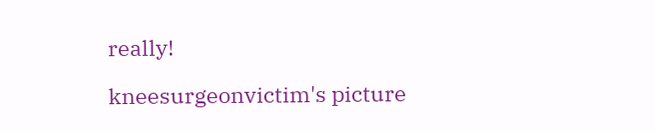really!

kneesurgeonvictim's picture